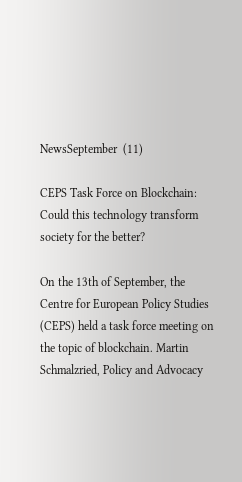NewsSeptember  (11)

CEPS Task Force on Blockchain: Could this technology transform society for the better?

On the 13th of September, the Centre for European Policy Studies (CEPS) held a task force meeting on the topic of blockchain. Martin Schmalzried, Policy and Advocacy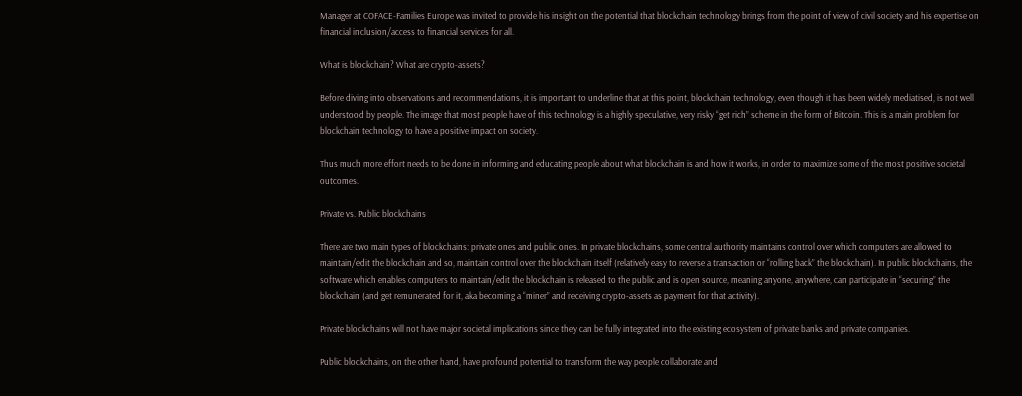Manager at COFACE-Families Europe was invited to provide his insight on the potential that blockchain technology brings from the point of view of civil society and his expertise on financial inclusion/access to financial services for all.

What is blockchain? What are crypto-assets?

Before diving into observations and recommendations, it is important to underline that at this point, blockchain technology, even though it has been widely mediatised, is not well understood by people. The image that most people have of this technology is a highly speculative, very risky “get rich” scheme in the form of Bitcoin. This is a main problem for blockchain technology to have a positive impact on society.

Thus much more effort needs to be done in informing and educating people about what blockchain is and how it works, in order to maximize some of the most positive societal outcomes.

Private vs. Public blockchains

There are two main types of blockchains: private ones and public ones. In private blockchains, some central authority maintains control over which computers are allowed to maintain/edit the blockchain and so, maintain control over the blockchain itself (relatively easy to reverse a transaction or “rolling back” the blockchain). In public blockchains, the software which enables computers to maintain/edit the blockchain is released to the public and is open source, meaning anyone, anywhere, can participate in “securing” the blockchain (and get remunerated for it, aka becoming a “miner” and receiving crypto-assets as payment for that activity).

Private blockchains will not have major societal implications since they can be fully integrated into the existing ecosystem of private banks and private companies.

Public blockchains, on the other hand, have profound potential to transform the way people collaborate and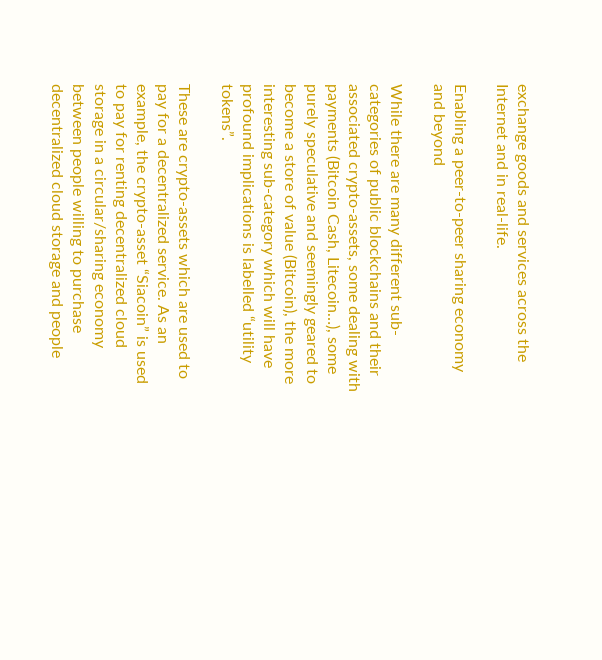exchange goods and services across the Internet and in real-life.

Enabling a peer-to-peer sharing economy and beyond

While there are many different sub-categories of public blockchains and their associated crypto-assets, some dealing with payments (Bitcoin Cash, Litecoin…), some purely speculative and seemingly geared to become a store of value (Bitcoin), the more interesting sub-category which will have profound implications is labelled “utility tokens”.

These are crypto-assets which are used to pay for a decentralized service. As an example, the crypto-asset “Siacoin” is used to pay for renting decentralized cloud storage in a circular/sharing economy between people willing to purchase decentralized cloud storage and people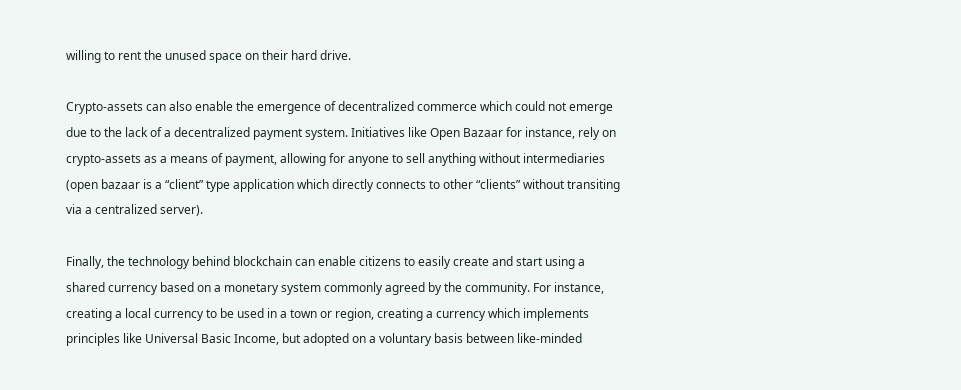willing to rent the unused space on their hard drive.

Crypto-assets can also enable the emergence of decentralized commerce which could not emerge due to the lack of a decentralized payment system. Initiatives like Open Bazaar for instance, rely on crypto-assets as a means of payment, allowing for anyone to sell anything without intermediaries (open bazaar is a “client” type application which directly connects to other “clients” without transiting via a centralized server).

Finally, the technology behind blockchain can enable citizens to easily create and start using a shared currency based on a monetary system commonly agreed by the community. For instance, creating a local currency to be used in a town or region, creating a currency which implements principles like Universal Basic Income, but adopted on a voluntary basis between like-minded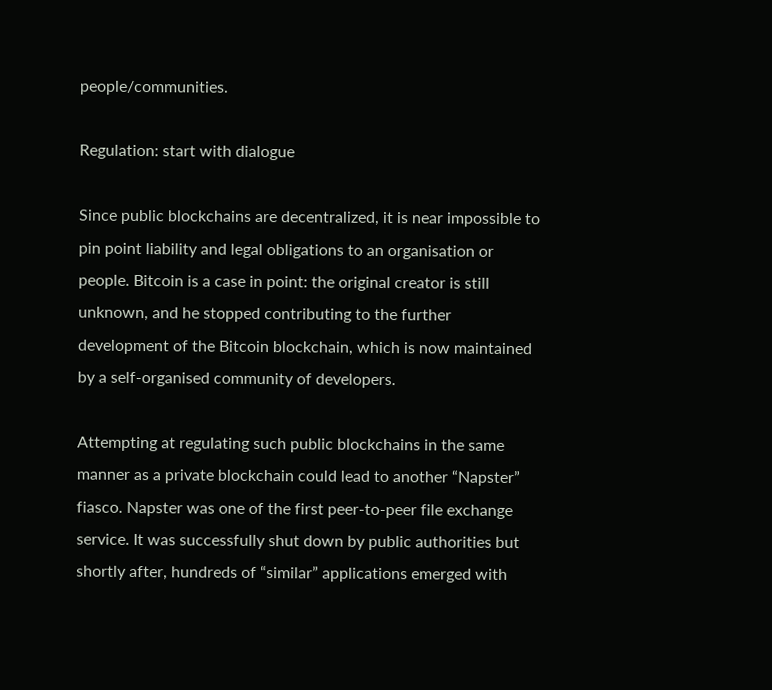people/communities.

Regulation: start with dialogue

Since public blockchains are decentralized, it is near impossible to pin point liability and legal obligations to an organisation or people. Bitcoin is a case in point: the original creator is still unknown, and he stopped contributing to the further development of the Bitcoin blockchain, which is now maintained by a self-organised community of developers.

Attempting at regulating such public blockchains in the same manner as a private blockchain could lead to another “Napster” fiasco. Napster was one of the first peer-to-peer file exchange service. It was successfully shut down by public authorities but shortly after, hundreds of “similar” applications emerged with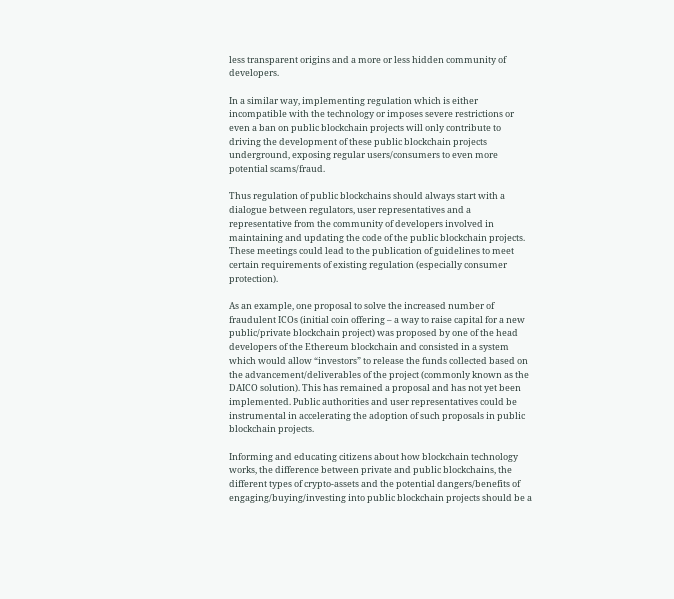less transparent origins and a more or less hidden community of developers.

In a similar way, implementing regulation which is either incompatible with the technology or imposes severe restrictions or even a ban on public blockchain projects will only contribute to driving the development of these public blockchain projects underground, exposing regular users/consumers to even more potential scams/fraud.

Thus regulation of public blockchains should always start with a dialogue between regulators, user representatives and a representative from the community of developers involved in maintaining and updating the code of the public blockchain projects. These meetings could lead to the publication of guidelines to meet certain requirements of existing regulation (especially consumer protection).

As an example, one proposal to solve the increased number of fraudulent ICOs (initial coin offering – a way to raise capital for a new public/private blockchain project) was proposed by one of the head developers of the Ethereum blockchain and consisted in a system which would allow “investors” to release the funds collected based on the advancement/deliverables of the project (commonly known as the DAICO solution). This has remained a proposal and has not yet been implemented. Public authorities and user representatives could be instrumental in accelerating the adoption of such proposals in public blockchain projects.

Informing and educating citizens about how blockchain technology works, the difference between private and public blockchains, the different types of crypto-assets and the potential dangers/benefits of engaging/buying/investing into public blockchain projects should be a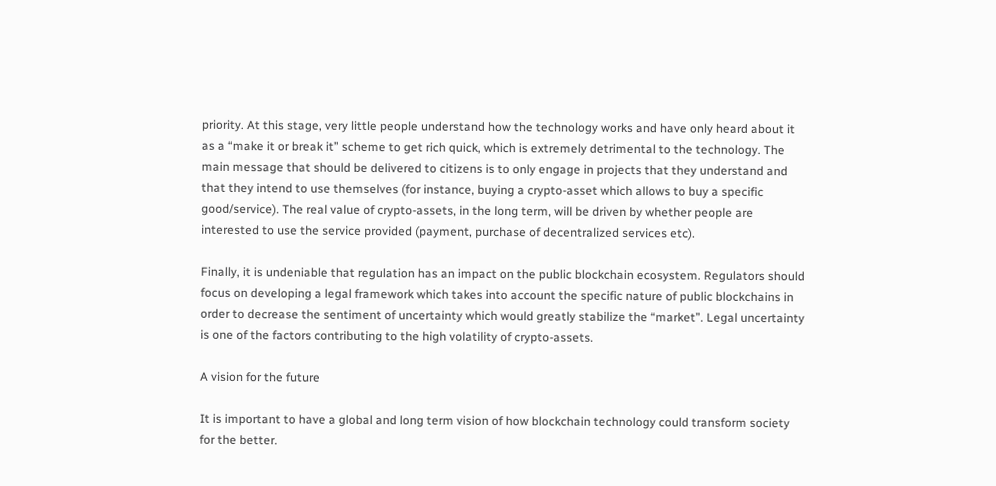priority. At this stage, very little people understand how the technology works and have only heard about it as a “make it or break it” scheme to get rich quick, which is extremely detrimental to the technology. The main message that should be delivered to citizens is to only engage in projects that they understand and that they intend to use themselves (for instance, buying a crypto-asset which allows to buy a specific good/service). The real value of crypto-assets, in the long term, will be driven by whether people are interested to use the service provided (payment, purchase of decentralized services etc).

Finally, it is undeniable that regulation has an impact on the public blockchain ecosystem. Regulators should focus on developing a legal framework which takes into account the specific nature of public blockchains in order to decrease the sentiment of uncertainty which would greatly stabilize the “market”. Legal uncertainty is one of the factors contributing to the high volatility of crypto-assets.

A vision for the future

It is important to have a global and long term vision of how blockchain technology could transform society for the better.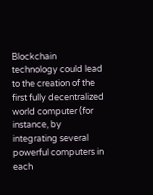Blockchain technology could lead to the creation of the first fully decentralized world computer (for instance, by integrating several powerful computers in each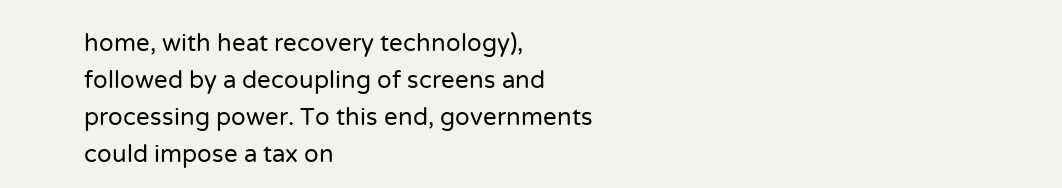home, with heat recovery technology), followed by a decoupling of screens and processing power. To this end, governments could impose a tax on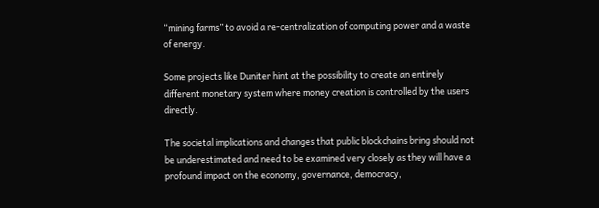“mining farms” to avoid a re-centralization of computing power and a waste of energy.

Some projects like Duniter hint at the possibility to create an entirely different monetary system where money creation is controlled by the users directly.

The societal implications and changes that public blockchains bring should not be underestimated and need to be examined very closely as they will have a profound impact on the economy, governance, democracy,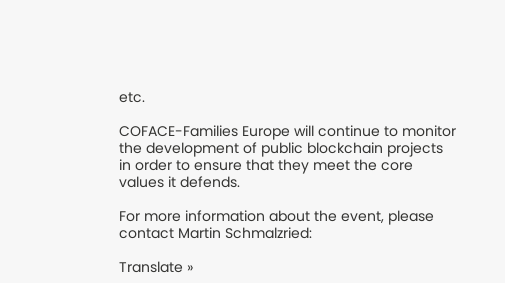etc.

COFACE-Families Europe will continue to monitor the development of public blockchain projects in order to ensure that they meet the core values it defends.

For more information about the event, please contact Martin Schmalzried:

Translate »